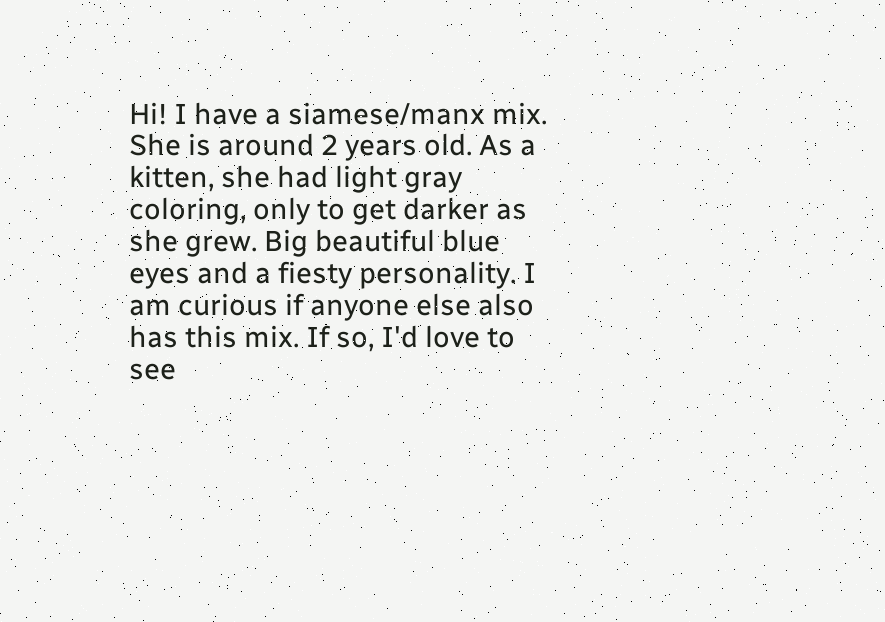Hi! I have a siamese/manx mix. She is around 2 years old. As a kitten, she had light gray coloring, only to get darker as she grew. Big beautiful blue eyes and a fiesty personality. I am curious if anyone else also has this mix. If so, I'd love to see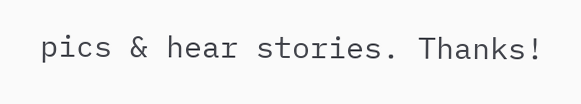pics & hear stories. Thanks!